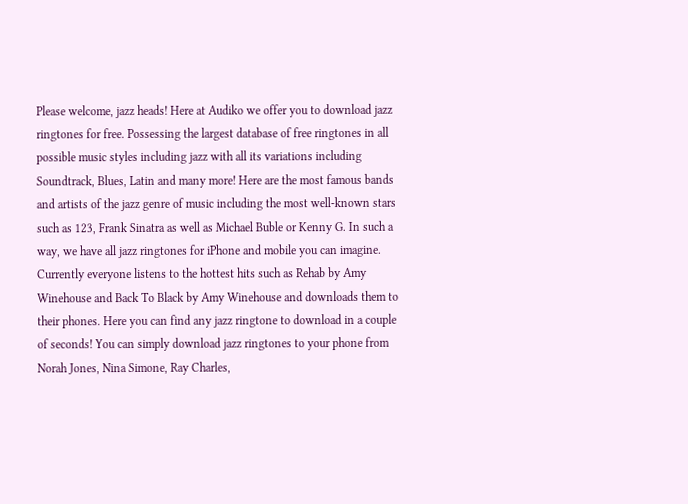Please welcome, jazz heads! Here at Audiko we offer you to download jazz ringtones for free. Possessing the largest database of free ringtones in all possible music styles including jazz with all its variations including Soundtrack, Blues, Latin and many more! Here are the most famous bands and artists of the jazz genre of music including the most well-known stars such as 123, Frank Sinatra as well as Michael Buble or Kenny G. In such a way, we have all jazz ringtones for iPhone and mobile you can imagine. Currently everyone listens to the hottest hits such as Rehab by Amy Winehouse and Back To Black by Amy Winehouse and downloads them to their phones. Here you can find any jazz ringtone to download in a couple of seconds! You can simply download jazz ringtones to your phone from Norah Jones, Nina Simone, Ray Charles,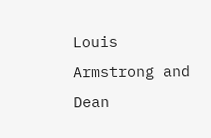Louis Armstrong and Dean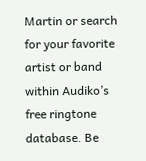Martin or search for your favorite artist or band within Audiko’s free ringtone database. Be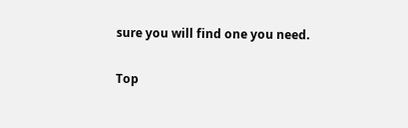sure you will find one you need.

Top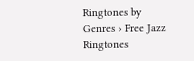Ringtones by Genres › Free Jazz Ringtones